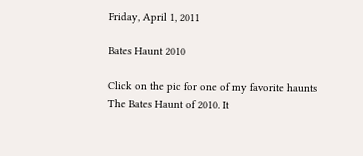Friday, April 1, 2011

Bates Haunt 2010

Click on the pic for one of my favorite haunts
The Bates Haunt of 2010. It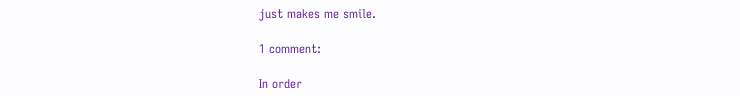just makes me smile.

1 comment:

In order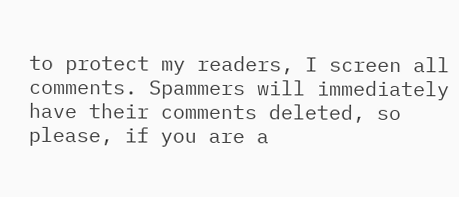to protect my readers, I screen all comments. Spammers will immediately have their comments deleted, so please, if you are a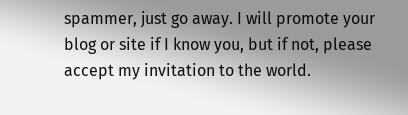spammer, just go away. I will promote your blog or site if I know you, but if not, please accept my invitation to the world.